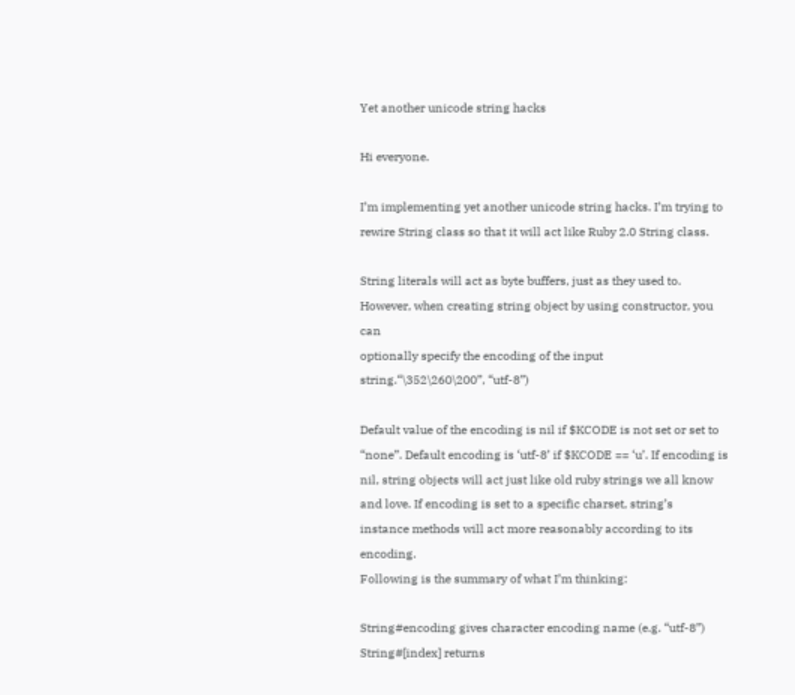Yet another unicode string hacks

Hi everyone.

I’m implementing yet another unicode string hacks. I’m trying to
rewire String class so that it will act like Ruby 2.0 String class.

String literals will act as byte buffers, just as they used to.
However, when creating string object by using constructor, you can
optionally specify the encoding of the input string.“\352\260\200”, “utf-8”)

Default value of the encoding is nil if $KCODE is not set or set to
“none”. Default encoding is ‘utf-8’ if $KCODE == ‘u’. If encoding is
nil, string objects will act just like old ruby strings we all know
and love. If encoding is set to a specific charset, string’s
instance methods will act more reasonably according to its encoding.
Following is the summary of what I’m thinking:

String#encoding gives character encoding name (e.g. “utf-8”)
String#[index] returns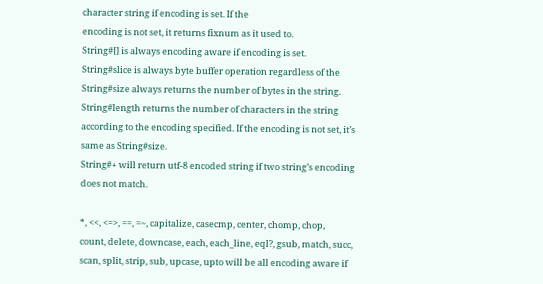character string if encoding is set. If the
encoding is not set, it returns fixnum as it used to.
String#[] is always encoding aware if encoding is set.
String#slice is always byte buffer operation regardless of the
String#size always returns the number of bytes in the string.
String#length returns the number of characters in the string
according to the encoding specified. If the encoding is not set, it’s
same as String#size.
String#+ will return utf-8 encoded string if two string’s encoding
does not match.

*, <<, <=>, ==, =~, capitalize, casecmp, center, chomp, chop,
count, delete, downcase, each, each_line, eql?, gsub, match, succ,
scan, split, strip, sub, upcase, upto will be all encoding aware if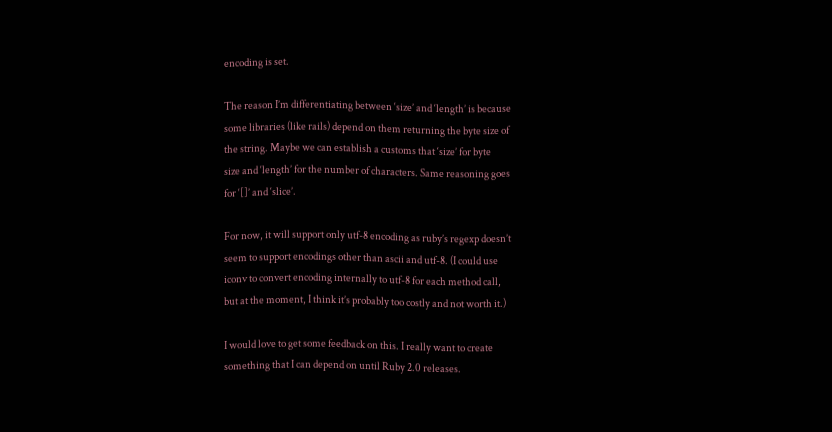encoding is set.

The reason I’m differentiating between ‘size’ and ‘length’ is because
some libraries (like rails) depend on them returning the byte size of
the string. Maybe we can establish a customs that ‘size’ for byte
size and ‘length’ for the number of characters. Same reasoning goes
for ‘[]’ and ‘slice’.

For now, it will support only utf-8 encoding as ruby’s regexp doesn’t
seem to support encodings other than ascii and utf-8. (I could use
iconv to convert encoding internally to utf-8 for each method call,
but at the moment, I think it’s probably too costly and not worth it.)

I would love to get some feedback on this. I really want to create
something that I can depend on until Ruby 2.0 releases.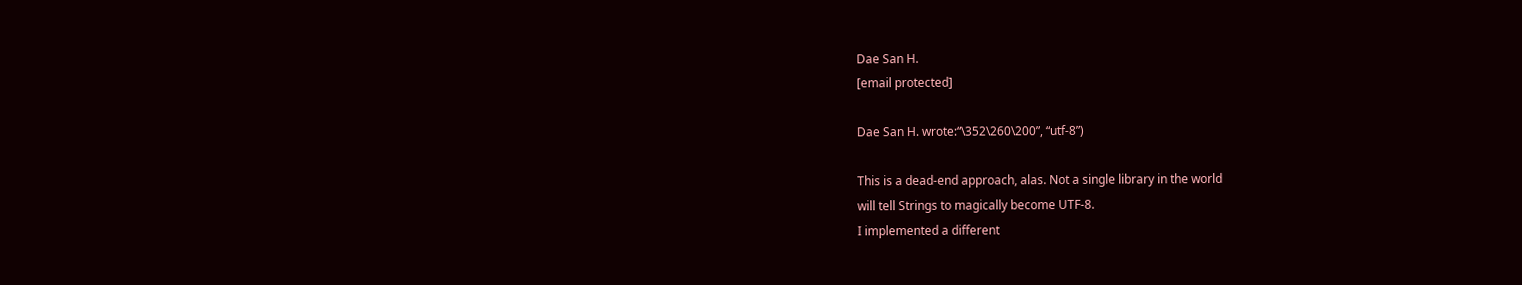Dae San H.
[email protected]

Dae San H. wrote:“\352\260\200”, “utf-8”)

This is a dead-end approach, alas. Not a single library in the world
will tell Strings to magically become UTF-8.
I implemented a different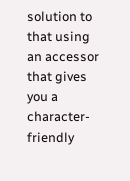solution to that using an accessor that gives
you a character-friendly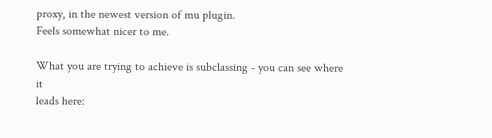proxy, in the newest version of mu plugin.
Feels somewhat nicer to me.

What you are trying to achieve is subclassing - you can see where it
leads here: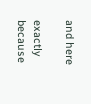and here

exactly because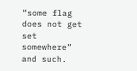“some flag does not get set somewhere” and such.